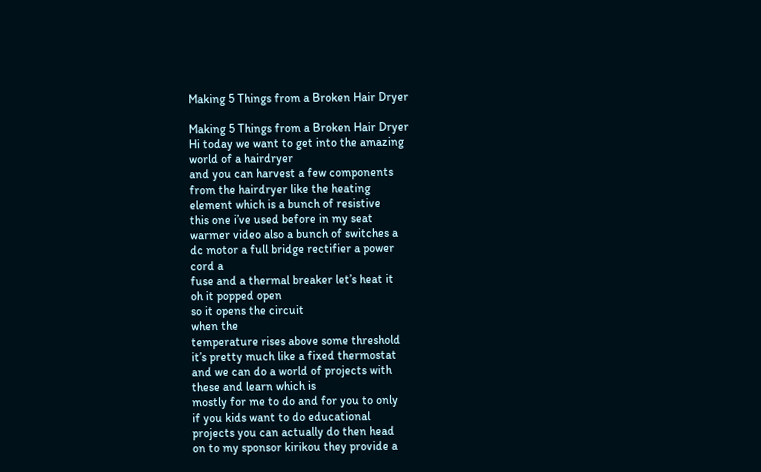Making 5 Things from a Broken Hair Dryer

Making 5 Things from a Broken Hair Dryer
Hi today we want to get into the amazing
world of a hairdryer
and you can harvest a few components
from the hairdryer like the heating
element which is a bunch of resistive
this one i’ve used before in my seat
warmer video also a bunch of switches a
dc motor a full bridge rectifier a power
cord a
fuse and a thermal breaker let’s heat it
oh it popped open
so it opens the circuit
when the
temperature rises above some threshold
it’s pretty much like a fixed thermostat
and we can do a world of projects with
these and learn which is
mostly for me to do and for you to only
if you kids want to do educational
projects you can actually do then head
on to my sponsor kirikou they provide a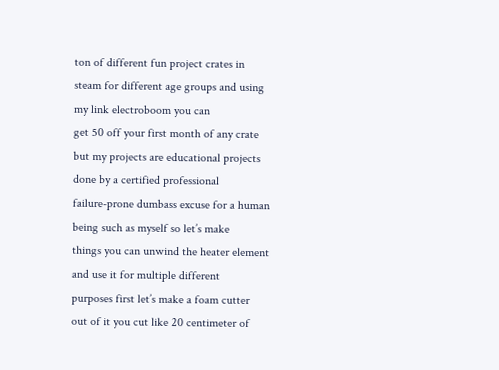ton of different fun project crates in
steam for different age groups and using
my link electroboom you can
get 50 off your first month of any crate
but my projects are educational projects
done by a certified professional
failure-prone dumbass excuse for a human
being such as myself so let’s make
things you can unwind the heater element
and use it for multiple different
purposes first let’s make a foam cutter
out of it you cut like 20 centimeter of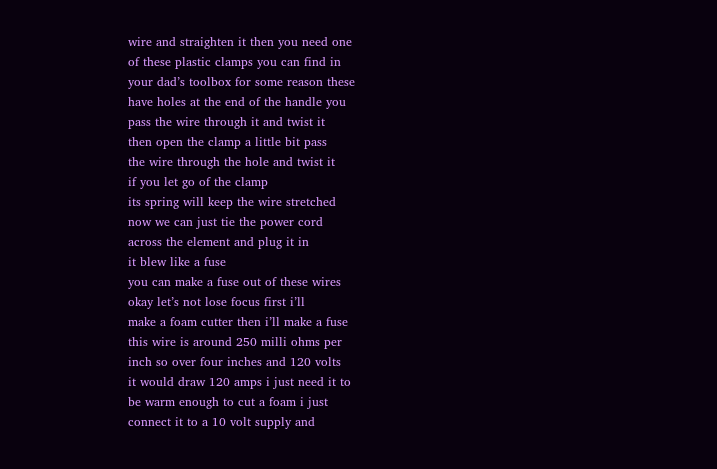wire and straighten it then you need one
of these plastic clamps you can find in
your dad’s toolbox for some reason these
have holes at the end of the handle you
pass the wire through it and twist it
then open the clamp a little bit pass
the wire through the hole and twist it
if you let go of the clamp
its spring will keep the wire stretched
now we can just tie the power cord
across the element and plug it in
it blew like a fuse
you can make a fuse out of these wires
okay let’s not lose focus first i’ll
make a foam cutter then i’ll make a fuse
this wire is around 250 milli ohms per
inch so over four inches and 120 volts
it would draw 120 amps i just need it to
be warm enough to cut a foam i just
connect it to a 10 volt supply and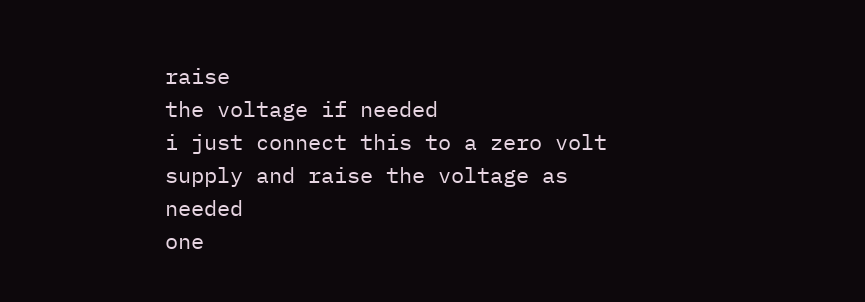raise
the voltage if needed
i just connect this to a zero volt
supply and raise the voltage as needed
one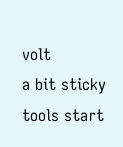volt
a bit sticky tools start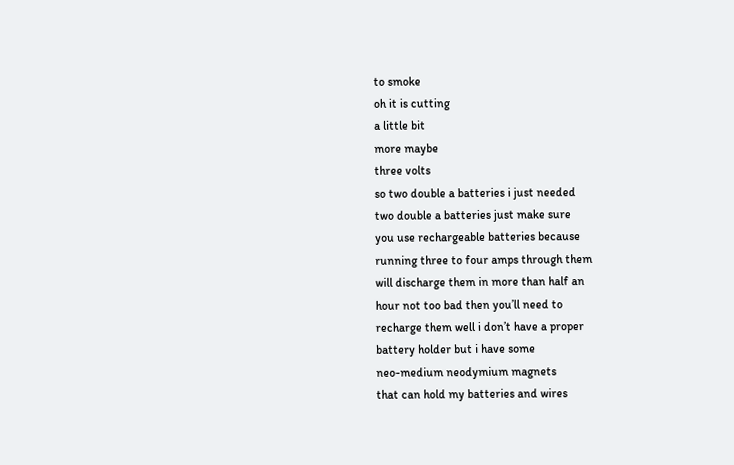to smoke
oh it is cutting
a little bit
more maybe
three volts
so two double a batteries i just needed
two double a batteries just make sure
you use rechargeable batteries because
running three to four amps through them
will discharge them in more than half an
hour not too bad then you’ll need to
recharge them well i don’t have a proper
battery holder but i have some
neo-medium neodymium magnets
that can hold my batteries and wires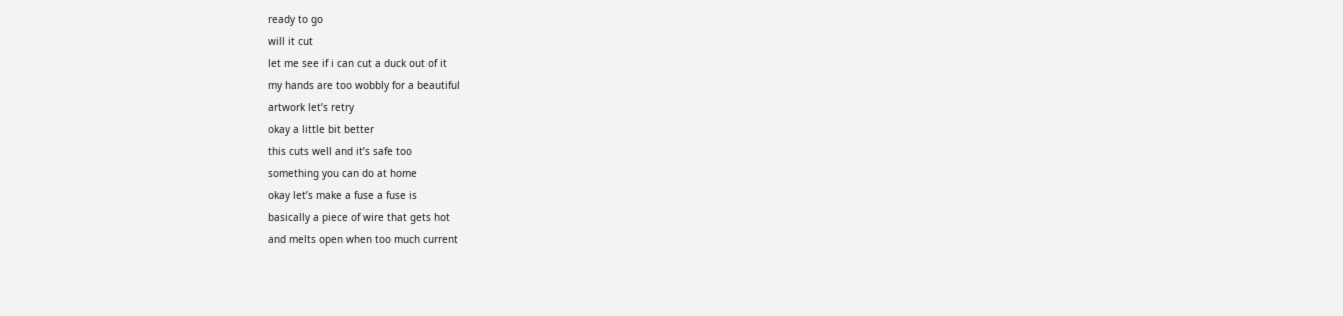ready to go
will it cut
let me see if i can cut a duck out of it
my hands are too wobbly for a beautiful
artwork let’s retry
okay a little bit better
this cuts well and it’s safe too
something you can do at home
okay let’s make a fuse a fuse is
basically a piece of wire that gets hot
and melts open when too much current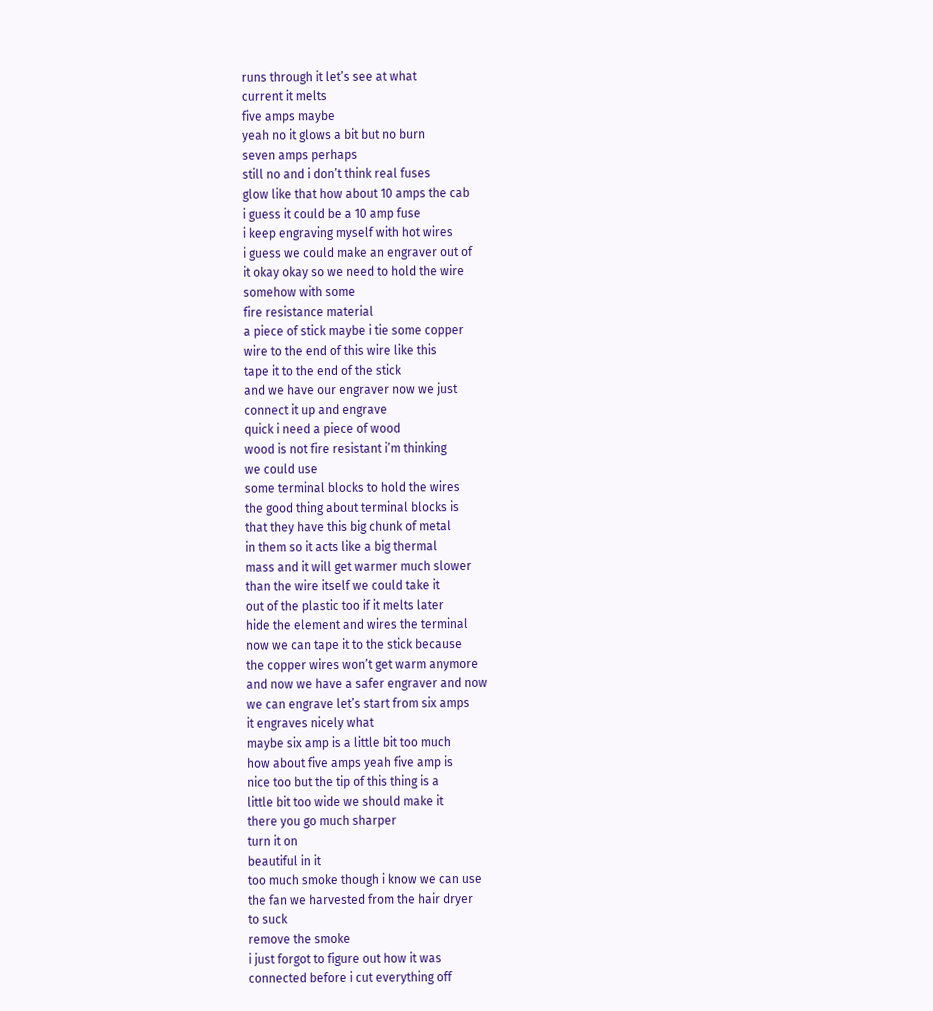runs through it let’s see at what
current it melts
five amps maybe
yeah no it glows a bit but no burn
seven amps perhaps
still no and i don’t think real fuses
glow like that how about 10 amps the cab
i guess it could be a 10 amp fuse
i keep engraving myself with hot wires
i guess we could make an engraver out of
it okay okay so we need to hold the wire
somehow with some
fire resistance material
a piece of stick maybe i tie some copper
wire to the end of this wire like this
tape it to the end of the stick
and we have our engraver now we just
connect it up and engrave
quick i need a piece of wood
wood is not fire resistant i’m thinking
we could use
some terminal blocks to hold the wires
the good thing about terminal blocks is
that they have this big chunk of metal
in them so it acts like a big thermal
mass and it will get warmer much slower
than the wire itself we could take it
out of the plastic too if it melts later
hide the element and wires the terminal
now we can tape it to the stick because
the copper wires won’t get warm anymore
and now we have a safer engraver and now
we can engrave let’s start from six amps
it engraves nicely what
maybe six amp is a little bit too much
how about five amps yeah five amp is
nice too but the tip of this thing is a
little bit too wide we should make it
there you go much sharper
turn it on
beautiful in it
too much smoke though i know we can use
the fan we harvested from the hair dryer
to suck
remove the smoke
i just forgot to figure out how it was
connected before i cut everything off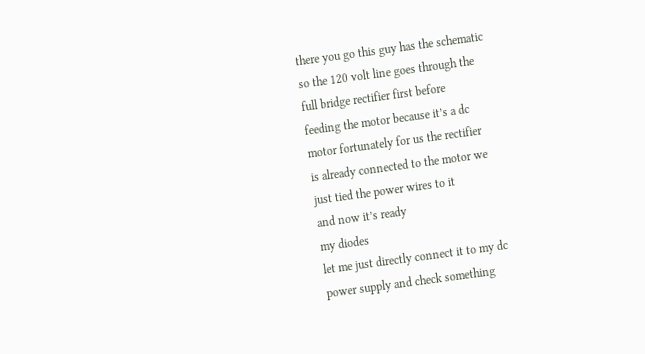there you go this guy has the schematic
so the 120 volt line goes through the
full bridge rectifier first before
feeding the motor because it’s a dc
motor fortunately for us the rectifier
is already connected to the motor we
just tied the power wires to it
and now it’s ready
my diodes
let me just directly connect it to my dc
power supply and check something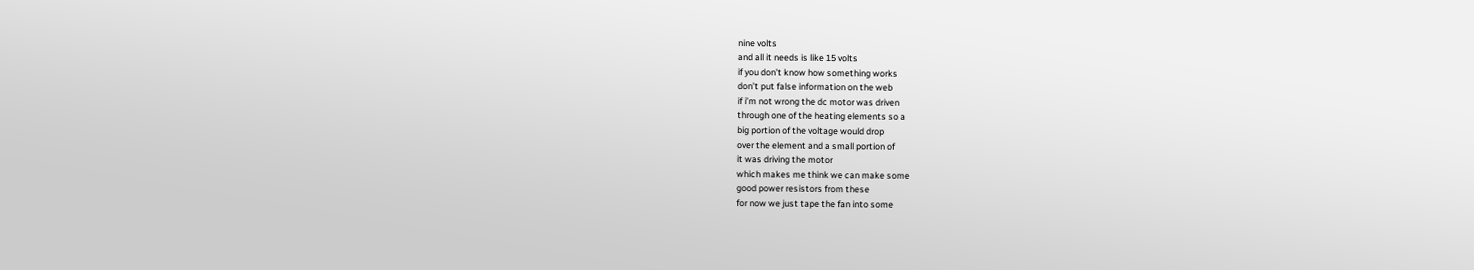nine volts
and all it needs is like 15 volts
if you don’t know how something works
don’t put false information on the web
if i’m not wrong the dc motor was driven
through one of the heating elements so a
big portion of the voltage would drop
over the element and a small portion of
it was driving the motor
which makes me think we can make some
good power resistors from these
for now we just tape the fan into some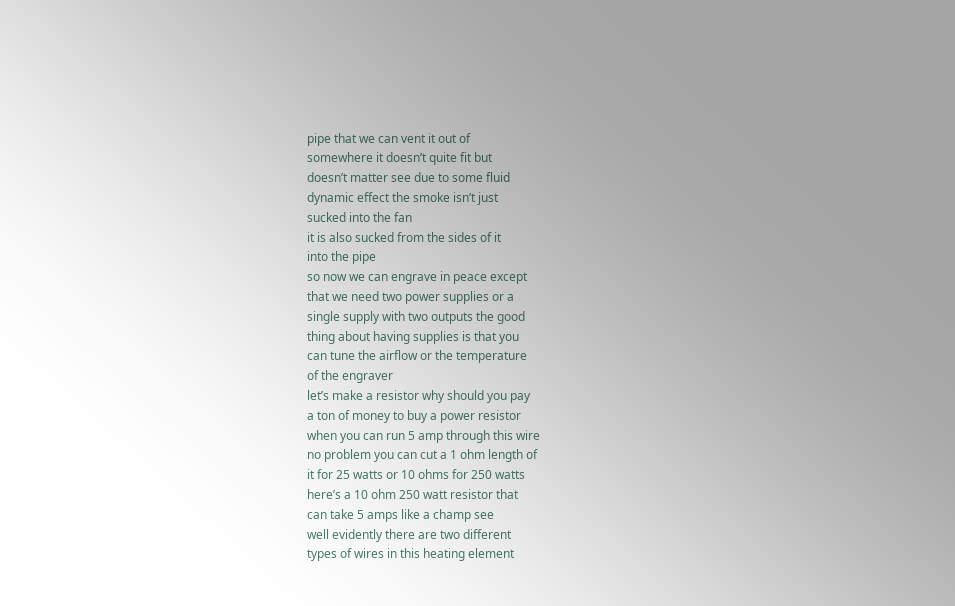pipe that we can vent it out of
somewhere it doesn’t quite fit but
doesn’t matter see due to some fluid
dynamic effect the smoke isn’t just
sucked into the fan
it is also sucked from the sides of it
into the pipe
so now we can engrave in peace except
that we need two power supplies or a
single supply with two outputs the good
thing about having supplies is that you
can tune the airflow or the temperature
of the engraver
let’s make a resistor why should you pay
a ton of money to buy a power resistor
when you can run 5 amp through this wire
no problem you can cut a 1 ohm length of
it for 25 watts or 10 ohms for 250 watts
here’s a 10 ohm 250 watt resistor that
can take 5 amps like a champ see
well evidently there are two different
types of wires in this heating element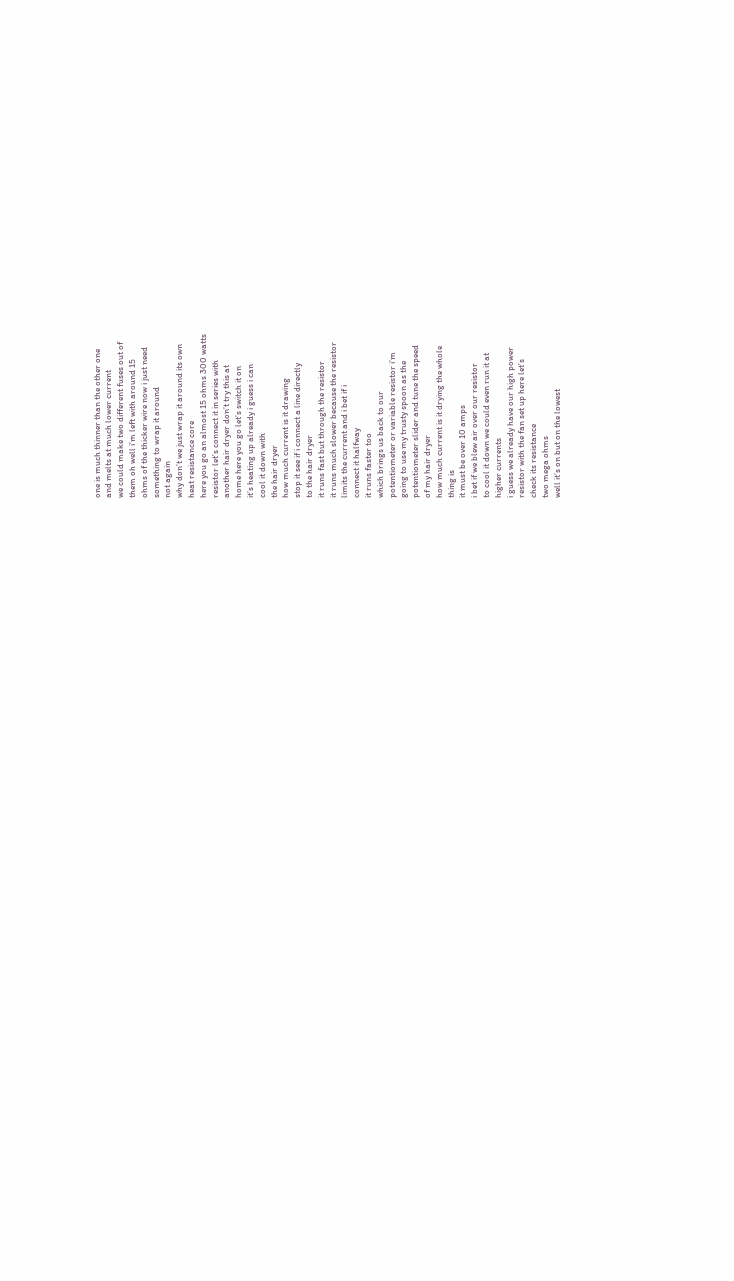one is much thinner than the other one
and melts at much lower current
we could make two different fuses out of
them oh well i’m left with around 15
ohms of the thicker wire now i just need
something to wrap it around
not again
why don’t we just wrap it around its own
heat resistance core
here you go an almost 15 ohms 300 watts
resistor let’s connect it in series with
another hair dryer don’t try this at
home here you go let’s switch it on
it’s heating up already i guess i can
cool it down with
the hair dryer
how much current is it drawing
stop it see if i connect a line directly
to the hair dryer
it runs fast but through the resistor
it runs much slower because the resistor
limits the current and i bet if i
connect it halfway
it runs faster too
which brings us back to our
potentiometer or variable resistor i’m
going to use my trusty spoon as the
potentiometer slider and tune the speed
of my hair dryer
how much current is it drying the whole
thing is
it must be over 10 amps
i bet if we blew air over our resistor
to cool it down we could even run it at
higher currents
i guess we already have our high power
resistor with the fan set up here let’s
check its resistance
two mega ohms
well it’s on but on the lowest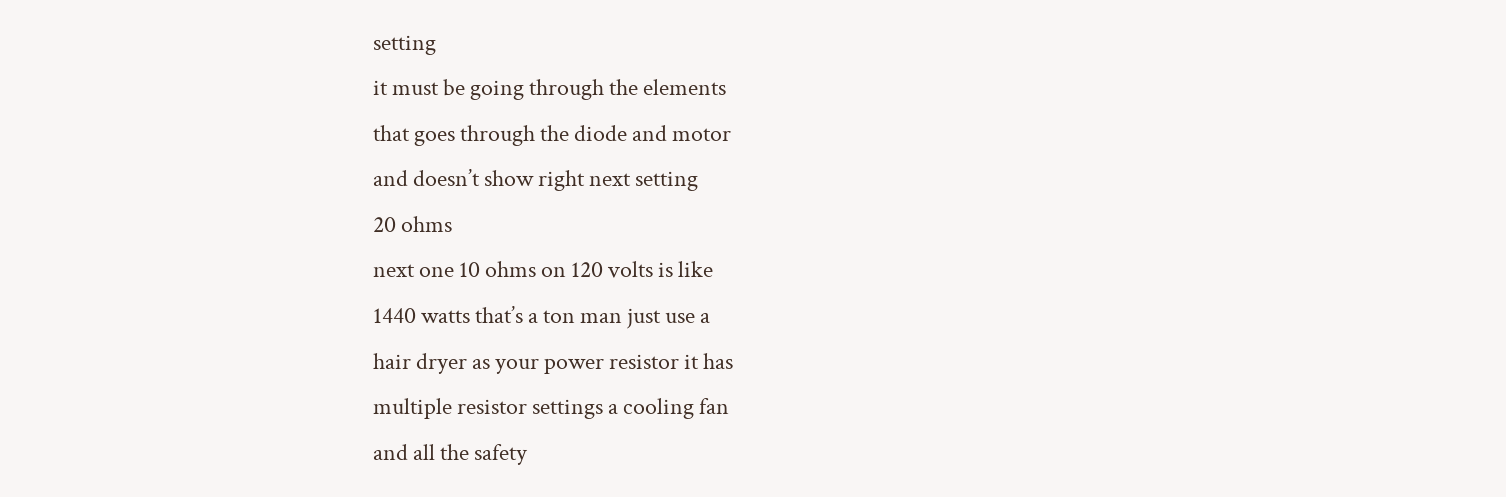setting
it must be going through the elements
that goes through the diode and motor
and doesn’t show right next setting
20 ohms
next one 10 ohms on 120 volts is like
1440 watts that’s a ton man just use a
hair dryer as your power resistor it has
multiple resistor settings a cooling fan
and all the safety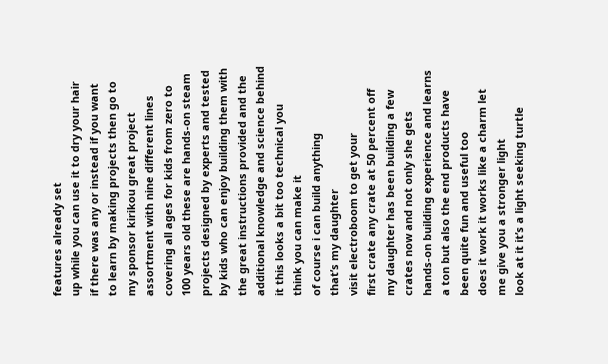features already set
up while you can use it to dry your hair
if there was any or instead if you want
to learn by making projects then go to
my sponsor kirikou great project
assortment with nine different lines
covering all ages for kids from zero to
100 years old these are hands-on steam
projects designed by experts and tested
by kids who can enjoy building them with
the great instructions provided and the
additional knowledge and science behind
it this looks a bit too technical you
think you can make it
of course i can build anything
that’s my daughter
visit electroboom to get your
first crate any crate at 50 percent off
my daughter has been building a few
crates now and not only she gets
hands-on building experience and learns
a ton but also the end products have
been quite fun and useful too
does it work it works like a charm let
me give you a stronger light
look at it it’s a light seeking turtle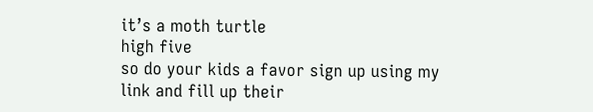it’s a moth turtle
high five
so do your kids a favor sign up using my
link and fill up their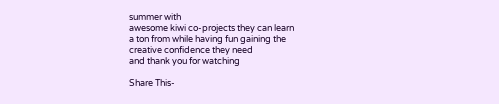summer with
awesome kiwi co-projects they can learn
a ton from while having fun gaining the
creative confidence they need
and thank you for watching

Share This-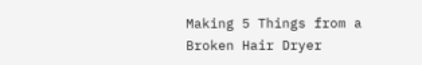Making 5 Things from a Broken Hair Dryer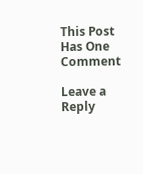This Post Has One Comment

Leave a Reply